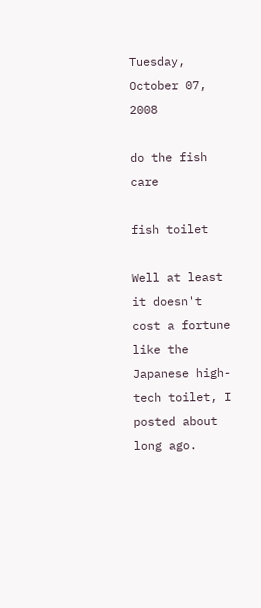Tuesday, October 07, 2008

do the fish care

fish toilet

Well at least it doesn't cost a fortune like the Japanese high-tech toilet, I posted about long ago.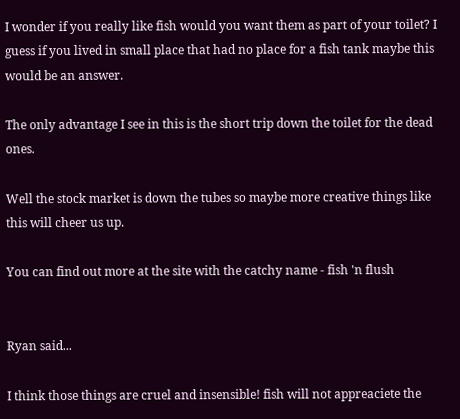I wonder if you really like fish would you want them as part of your toilet? I guess if you lived in small place that had no place for a fish tank maybe this would be an answer.

The only advantage I see in this is the short trip down the toilet for the dead ones.

Well the stock market is down the tubes so maybe more creative things like this will cheer us up.

You can find out more at the site with the catchy name - fish 'n flush


Ryan said...

I think those things are cruel and insensible! fish will not appreaciete the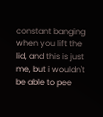constant banging when you lift the lid, and this is just me, but i wouldn't be able to pee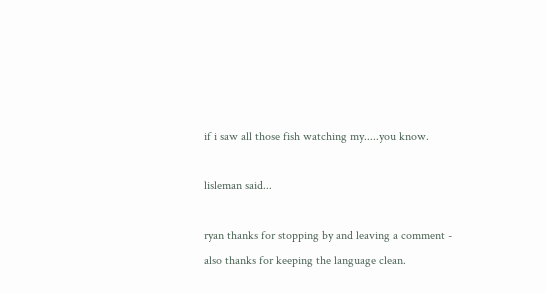if i saw all those fish watching my.....you know.

lisleman said...

ryan thanks for stopping by and leaving a comment - also thanks for keeping the language clean.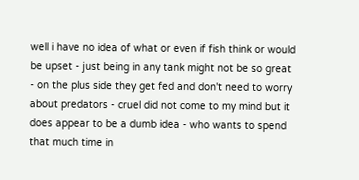well i have no idea of what or even if fish think or would be upset - just being in any tank might not be so great - on the plus side they get fed and don't need to worry about predators - cruel did not come to my mind but it does appear to be a dumb idea - who wants to spend that much time in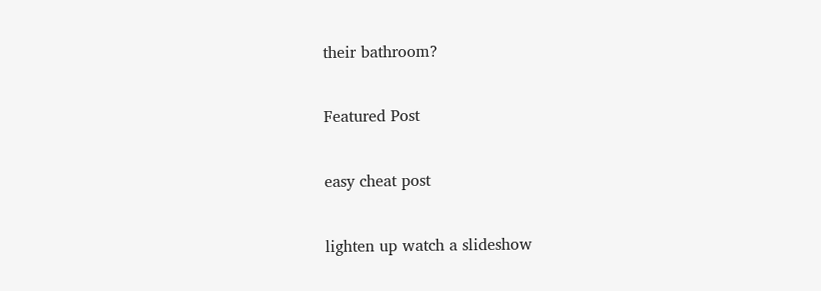their bathroom?

Featured Post

easy cheat post

lighten up watch a slideshow